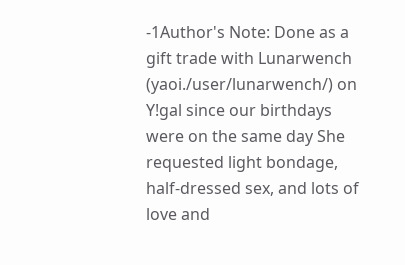-1Author's Note: Done as a gift trade with Lunarwench (yaoi./user/lunarwench/) on Y!gal since our birthdays were on the same day She requested light bondage, half-dressed sex, and lots of love and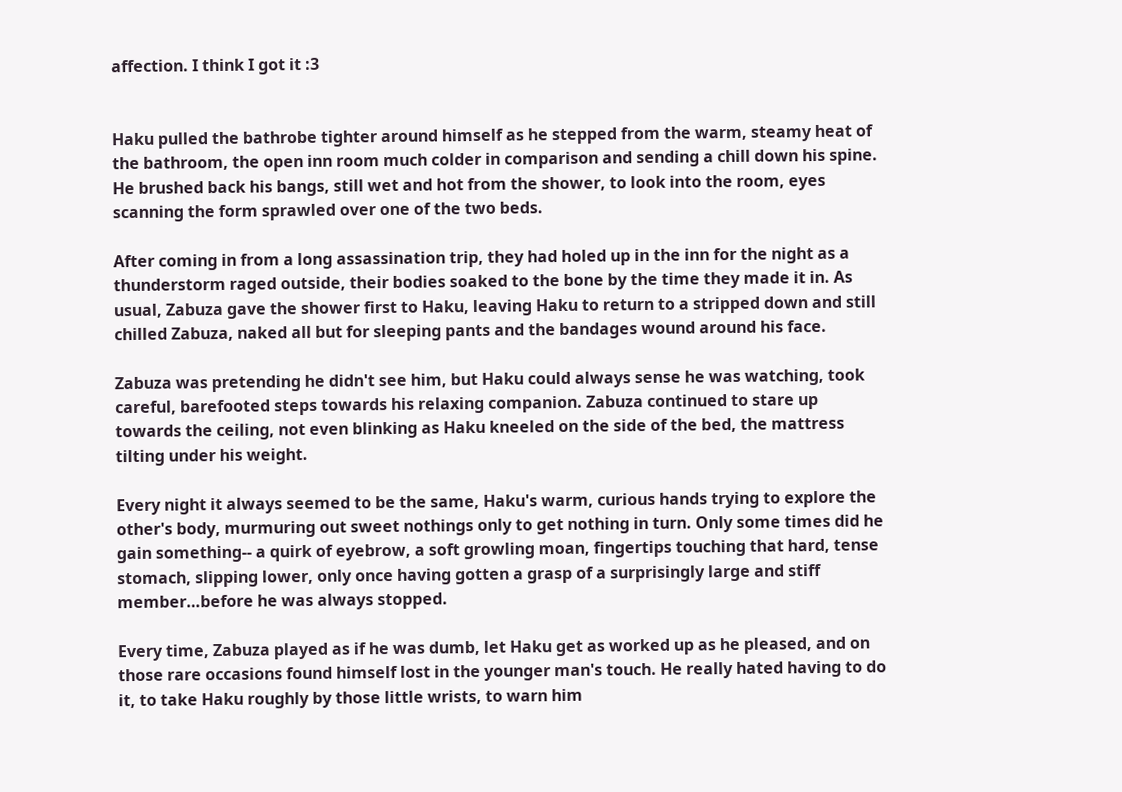affection. I think I got it :3


Haku pulled the bathrobe tighter around himself as he stepped from the warm, steamy heat of the bathroom, the open inn room much colder in comparison and sending a chill down his spine. He brushed back his bangs, still wet and hot from the shower, to look into the room, eyes scanning the form sprawled over one of the two beds.

After coming in from a long assassination trip, they had holed up in the inn for the night as a thunderstorm raged outside, their bodies soaked to the bone by the time they made it in. As usual, Zabuza gave the shower first to Haku, leaving Haku to return to a stripped down and still chilled Zabuza, naked all but for sleeping pants and the bandages wound around his face.

Zabuza was pretending he didn't see him, but Haku could always sense he was watching, took careful, barefooted steps towards his relaxing companion. Zabuza continued to stare up towards the ceiling, not even blinking as Haku kneeled on the side of the bed, the mattress tilting under his weight.

Every night it always seemed to be the same, Haku's warm, curious hands trying to explore the other's body, murmuring out sweet nothings only to get nothing in turn. Only some times did he gain something-- a quirk of eyebrow, a soft growling moan, fingertips touching that hard, tense stomach, slipping lower, only once having gotten a grasp of a surprisingly large and stiff member…before he was always stopped.

Every time, Zabuza played as if he was dumb, let Haku get as worked up as he pleased, and on those rare occasions found himself lost in the younger man's touch. He really hated having to do it, to take Haku roughly by those little wrists, to warn him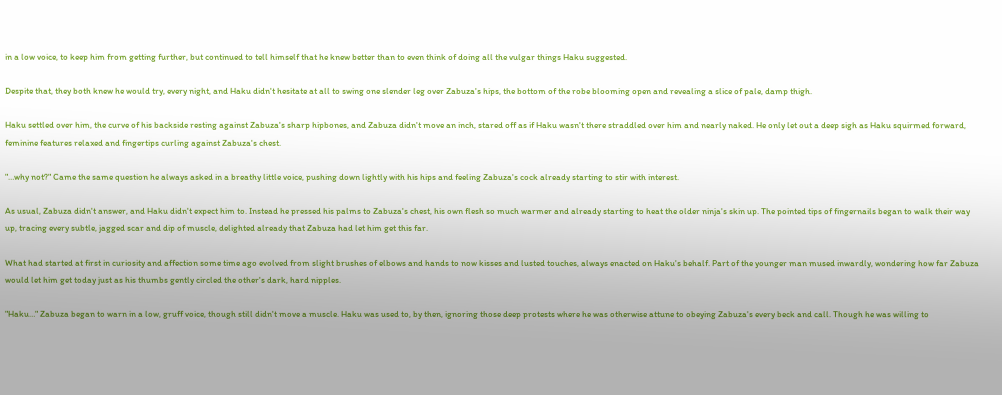in a low voice, to keep him from getting further, but continued to tell himself that he knew better than to even think of doing all the vulgar things Haku suggested.

Despite that, they both knew he would try, every night, and Haku didn't hesitate at all to swing one slender leg over Zabuza's hips, the bottom of the robe blooming open and revealing a slice of pale, damp thigh.

Haku settled over him, the curve of his backside resting against Zabuza's sharp hipbones, and Zabuza didn't move an inch, stared off as if Haku wasn't there straddled over him and nearly naked. He only let out a deep sigh as Haku squirmed forward, feminine features relaxed and fingertips curling against Zabuza's chest.

"…why not?" Came the same question he always asked in a breathy little voice, pushing down lightly with his hips and feeling Zabuza's cock already starting to stir with interest.

As usual, Zabuza didn't answer, and Haku didn't expect him to. Instead he pressed his palms to Zabuza's chest, his own flesh so much warmer and already starting to heat the older ninja's skin up. The pointed tips of fingernails began to walk their way up, tracing every subtle, jagged scar and dip of muscle, delighted already that Zabuza had let him get this far.

What had started at first in curiosity and affection some time ago evolved from slight brushes of elbows and hands to now kisses and lusted touches, always enacted on Haku's behalf. Part of the younger man mused inwardly, wondering how far Zabuza would let him get today just as his thumbs gently circled the other's dark, hard nipples.

"Haku…" Zabuza began to warn in a low, gruff voice, though still didn't move a muscle. Haku was used to, by then, ignoring those deep protests where he was otherwise attune to obeying Zabuza's every beck and call. Though he was willing to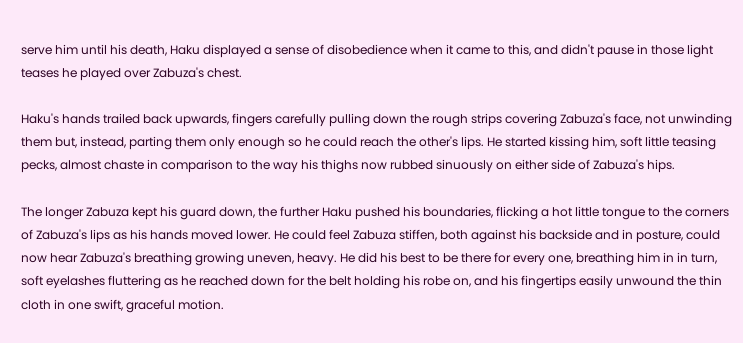serve him until his death, Haku displayed a sense of disobedience when it came to this, and didn't pause in those light teases he played over Zabuza's chest.

Haku's hands trailed back upwards, fingers carefully pulling down the rough strips covering Zabuza's face, not unwinding them but, instead, parting them only enough so he could reach the other's lips. He started kissing him, soft little teasing pecks, almost chaste in comparison to the way his thighs now rubbed sinuously on either side of Zabuza's hips.

The longer Zabuza kept his guard down, the further Haku pushed his boundaries, flicking a hot little tongue to the corners of Zabuza's lips as his hands moved lower. He could feel Zabuza stiffen, both against his backside and in posture, could now hear Zabuza's breathing growing uneven, heavy. He did his best to be there for every one, breathing him in in turn, soft eyelashes fluttering as he reached down for the belt holding his robe on, and his fingertips easily unwound the thin cloth in one swift, graceful motion.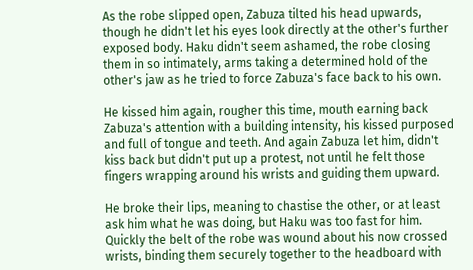As the robe slipped open, Zabuza tilted his head upwards, though he didn't let his eyes look directly at the other's further exposed body. Haku didn't seem ashamed, the robe closing them in so intimately, arms taking a determined hold of the other's jaw as he tried to force Zabuza's face back to his own.

He kissed him again, rougher this time, mouth earning back Zabuza's attention with a building intensity, his kissed purposed and full of tongue and teeth. And again Zabuza let him, didn't kiss back but didn't put up a protest, not until he felt those fingers wrapping around his wrists and guiding them upward.

He broke their lips, meaning to chastise the other, or at least ask him what he was doing, but Haku was too fast for him. Quickly the belt of the robe was wound about his now crossed wrists, binding them securely together to the headboard with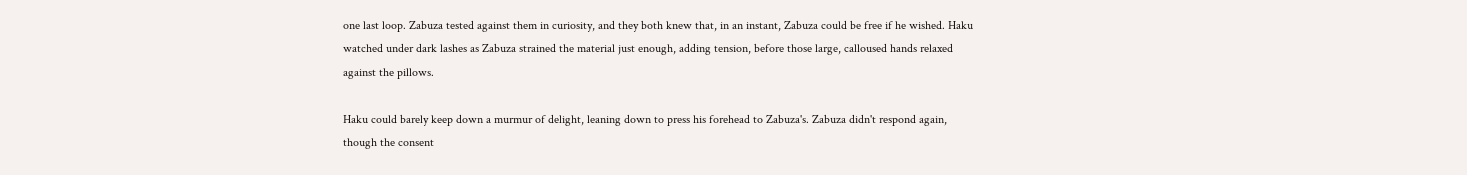one last loop. Zabuza tested against them in curiosity, and they both knew that, in an instant, Zabuza could be free if he wished. Haku watched under dark lashes as Zabuza strained the material just enough, adding tension, before those large, calloused hands relaxed against the pillows.

Haku could barely keep down a murmur of delight, leaning down to press his forehead to Zabuza's. Zabuza didn't respond again, though the consent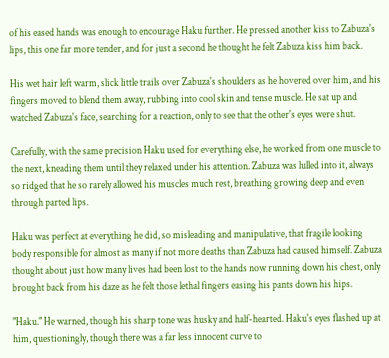of his eased hands was enough to encourage Haku further. He pressed another kiss to Zabuza's lips, this one far more tender, and for just a second he thought he felt Zabuza kiss him back.

His wet hair left warm, slick little trails over Zabuza's shoulders as he hovered over him, and his fingers moved to blend them away, rubbing into cool skin and tense muscle. He sat up and watched Zabuza's face, searching for a reaction, only to see that the other's eyes were shut.

Carefully, with the same precision Haku used for everything else, he worked from one muscle to the next, kneading them until they relaxed under his attention. Zabuza was lulled into it, always so ridged that he so rarely allowed his muscles much rest, breathing growing deep and even through parted lips.

Haku was perfect at everything he did, so misleading and manipulative, that fragile looking body responsible for almost as many if not more deaths than Zabuza had caused himself. Zabuza thought about just how many lives had been lost to the hands now running down his chest, only brought back from his daze as he felt those lethal fingers easing his pants down his hips.

"Haku." He warned, though his sharp tone was husky and half-hearted. Haku's eyes flashed up at him, questioningly, though there was a far less innocent curve to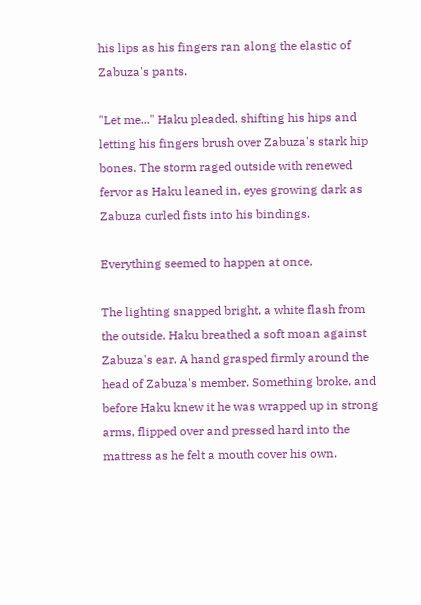his lips as his fingers ran along the elastic of Zabuza's pants.

"Let me..." Haku pleaded, shifting his hips and letting his fingers brush over Zabuza's stark hip bones. The storm raged outside with renewed fervor as Haku leaned in, eyes growing dark as Zabuza curled fists into his bindings.

Everything seemed to happen at once.

The lighting snapped bright, a white flash from the outside. Haku breathed a soft moan against Zabuza's ear. A hand grasped firmly around the head of Zabuza's member. Something broke, and before Haku knew it he was wrapped up in strong arms, flipped over and pressed hard into the mattress as he felt a mouth cover his own.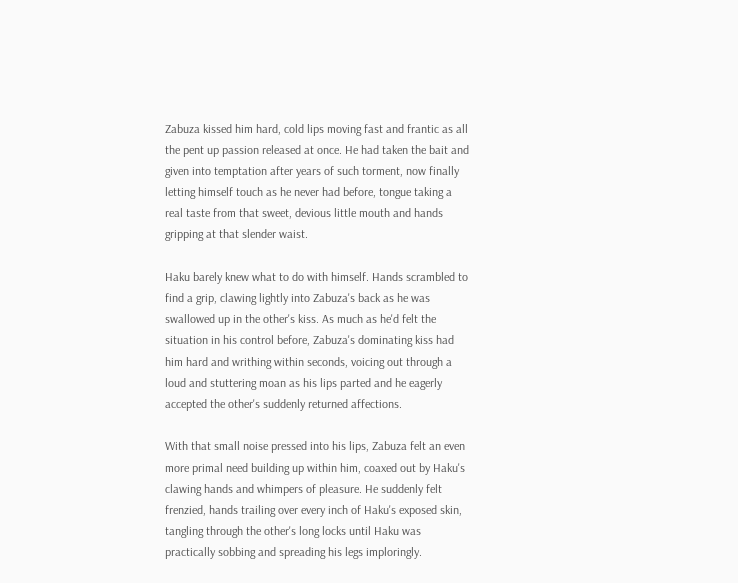Zabuza kissed him hard, cold lips moving fast and frantic as all the pent up passion released at once. He had taken the bait and given into temptation after years of such torment, now finally letting himself touch as he never had before, tongue taking a real taste from that sweet, devious little mouth and hands gripping at that slender waist.

Haku barely knew what to do with himself. Hands scrambled to find a grip, clawing lightly into Zabuza's back as he was swallowed up in the other's kiss. As much as he'd felt the situation in his control before, Zabuza's dominating kiss had him hard and writhing within seconds, voicing out through a loud and stuttering moan as his lips parted and he eagerly accepted the other's suddenly returned affections.

With that small noise pressed into his lips, Zabuza felt an even more primal need building up within him, coaxed out by Haku's clawing hands and whimpers of pleasure. He suddenly felt frenzied, hands trailing over every inch of Haku's exposed skin, tangling through the other's long locks until Haku was practically sobbing and spreading his legs imploringly.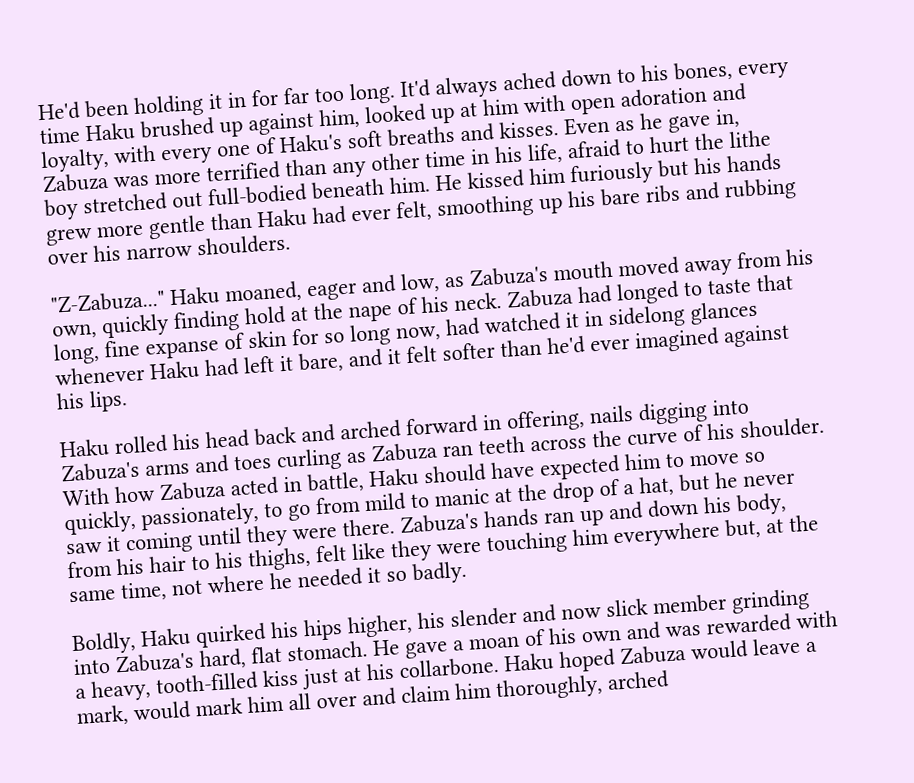He'd been holding it in for far too long. It'd always ached down to his bones, every time Haku brushed up against him, looked up at him with open adoration and loyalty, with every one of Haku's soft breaths and kisses. Even as he gave in, Zabuza was more terrified than any other time in his life, afraid to hurt the lithe boy stretched out full-bodied beneath him. He kissed him furiously but his hands grew more gentle than Haku had ever felt, smoothing up his bare ribs and rubbing over his narrow shoulders.

"Z-Zabuza..." Haku moaned, eager and low, as Zabuza's mouth moved away from his own, quickly finding hold at the nape of his neck. Zabuza had longed to taste that long, fine expanse of skin for so long now, had watched it in sidelong glances whenever Haku had left it bare, and it felt softer than he'd ever imagined against his lips.

Haku rolled his head back and arched forward in offering, nails digging into Zabuza's arms and toes curling as Zabuza ran teeth across the curve of his shoulder. With how Zabuza acted in battle, Haku should have expected him to move so quickly, passionately, to go from mild to manic at the drop of a hat, but he never saw it coming until they were there. Zabuza's hands ran up and down his body, from his hair to his thighs, felt like they were touching him everywhere but, at the same time, not where he needed it so badly.

Boldly, Haku quirked his hips higher, his slender and now slick member grinding into Zabuza's hard, flat stomach. He gave a moan of his own and was rewarded with a heavy, tooth-filled kiss just at his collarbone. Haku hoped Zabuza would leave a mark, would mark him all over and claim him thoroughly, arched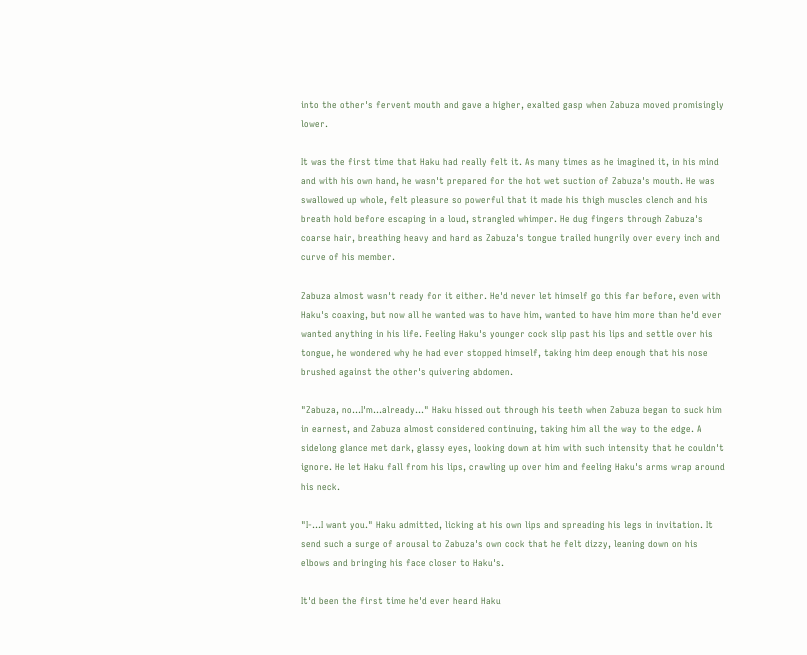into the other's fervent mouth and gave a higher, exalted gasp when Zabuza moved promisingly lower.

It was the first time that Haku had really felt it. As many times as he imagined it, in his mind and with his own hand, he wasn't prepared for the hot wet suction of Zabuza's mouth. He was swallowed up whole, felt pleasure so powerful that it made his thigh muscles clench and his breath hold before escaping in a loud, strangled whimper. He dug fingers through Zabuza's coarse hair, breathing heavy and hard as Zabuza's tongue trailed hungrily over every inch and curve of his member.

Zabuza almost wasn't ready for it either. He'd never let himself go this far before, even with Haku's coaxing, but now all he wanted was to have him, wanted to have him more than he'd ever wanted anything in his life. Feeling Haku's younger cock slip past his lips and settle over his tongue, he wondered why he had ever stopped himself, taking him deep enough that his nose brushed against the other's quivering abdomen.

"Zabuza, no...I'm...already..." Haku hissed out through his teeth when Zabuza began to suck him in earnest, and Zabuza almost considered continuing, taking him all the way to the edge. A sidelong glance met dark, glassy eyes, looking down at him with such intensity that he couldn't ignore. He let Haku fall from his lips, crawling up over him and feeling Haku's arms wrap around his neck.

"I-...I want you." Haku admitted, licking at his own lips and spreading his legs in invitation. It send such a surge of arousal to Zabuza's own cock that he felt dizzy, leaning down on his elbows and bringing his face closer to Haku's.

It'd been the first time he'd ever heard Haku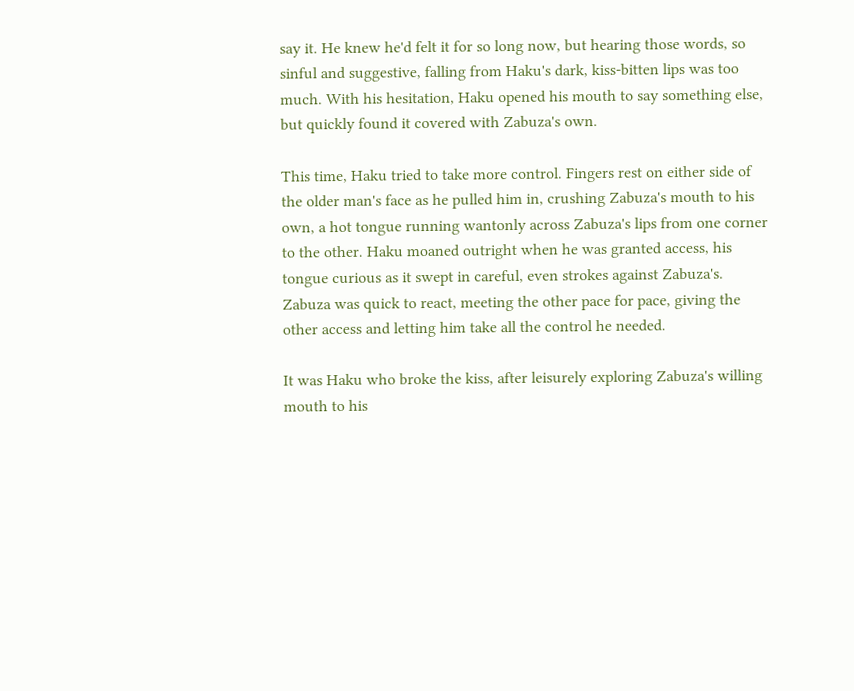say it. He knew he'd felt it for so long now, but hearing those words, so sinful and suggestive, falling from Haku's dark, kiss-bitten lips was too much. With his hesitation, Haku opened his mouth to say something else, but quickly found it covered with Zabuza's own.

This time, Haku tried to take more control. Fingers rest on either side of the older man's face as he pulled him in, crushing Zabuza's mouth to his own, a hot tongue running wantonly across Zabuza's lips from one corner to the other. Haku moaned outright when he was granted access, his tongue curious as it swept in careful, even strokes against Zabuza's. Zabuza was quick to react, meeting the other pace for pace, giving the other access and letting him take all the control he needed.

It was Haku who broke the kiss, after leisurely exploring Zabuza's willing mouth to his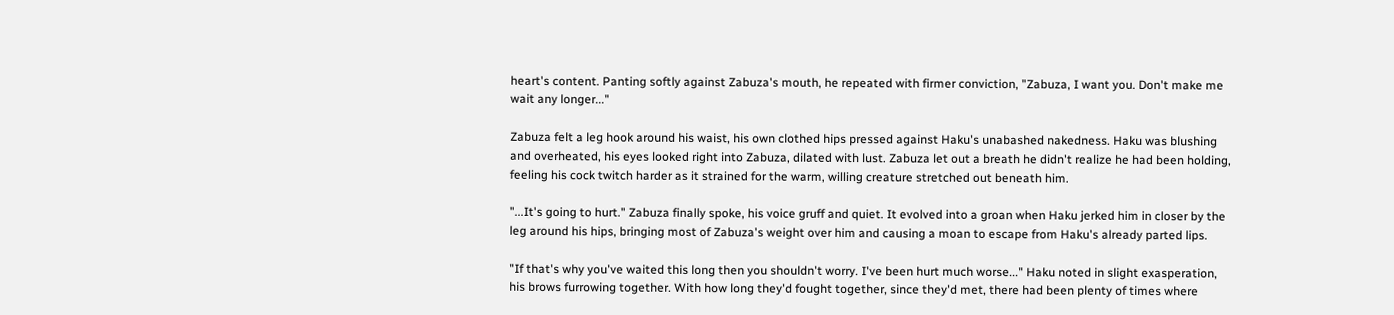heart's content. Panting softly against Zabuza's mouth, he repeated with firmer conviction, "Zabuza, I want you. Don't make me wait any longer..."

Zabuza felt a leg hook around his waist, his own clothed hips pressed against Haku's unabashed nakedness. Haku was blushing and overheated, his eyes looked right into Zabuza, dilated with lust. Zabuza let out a breath he didn't realize he had been holding, feeling his cock twitch harder as it strained for the warm, willing creature stretched out beneath him.

"...It's going to hurt." Zabuza finally spoke, his voice gruff and quiet. It evolved into a groan when Haku jerked him in closer by the leg around his hips, bringing most of Zabuza's weight over him and causing a moan to escape from Haku's already parted lips.

"If that's why you've waited this long then you shouldn't worry. I've been hurt much worse..." Haku noted in slight exasperation, his brows furrowing together. With how long they'd fought together, since they'd met, there had been plenty of times where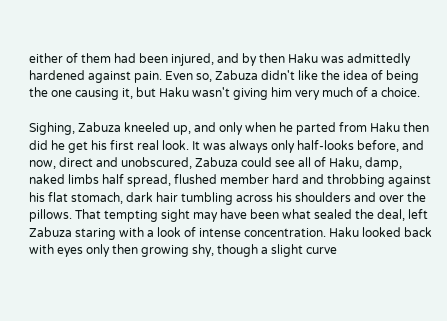either of them had been injured, and by then Haku was admittedly hardened against pain. Even so, Zabuza didn't like the idea of being the one causing it, but Haku wasn't giving him very much of a choice.

Sighing, Zabuza kneeled up, and only when he parted from Haku then did he get his first real look. It was always only half-looks before, and now, direct and unobscured, Zabuza could see all of Haku, damp, naked limbs half spread, flushed member hard and throbbing against his flat stomach, dark hair tumbling across his shoulders and over the pillows. That tempting sight may have been what sealed the deal, left Zabuza staring with a look of intense concentration. Haku looked back with eyes only then growing shy, though a slight curve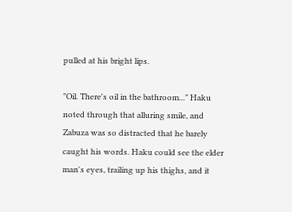pulled at his bright lips.

"Oil. There's oil in the bathroom..." Haku noted through that alluring smile, and Zabuza was so distracted that he barely caught his words. Haku could see the elder man's eyes, trailing up his thighs, and it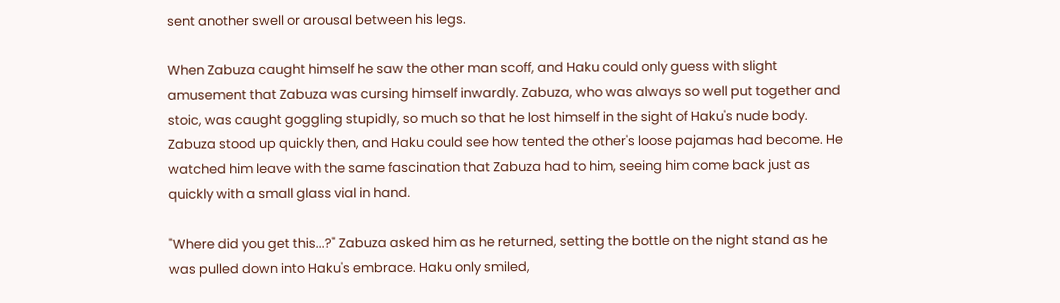sent another swell or arousal between his legs.

When Zabuza caught himself he saw the other man scoff, and Haku could only guess with slight amusement that Zabuza was cursing himself inwardly. Zabuza, who was always so well put together and stoic, was caught goggling stupidly, so much so that he lost himself in the sight of Haku's nude body. Zabuza stood up quickly then, and Haku could see how tented the other's loose pajamas had become. He watched him leave with the same fascination that Zabuza had to him, seeing him come back just as quickly with a small glass vial in hand.

"Where did you get this...?" Zabuza asked him as he returned, setting the bottle on the night stand as he was pulled down into Haku's embrace. Haku only smiled,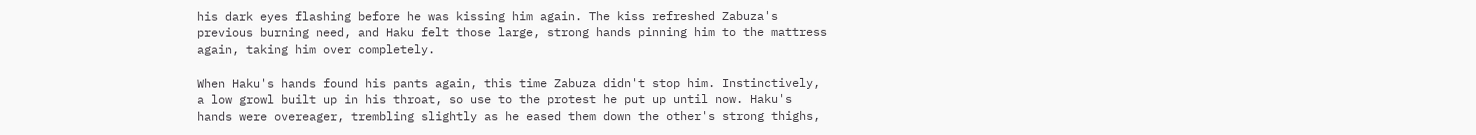his dark eyes flashing before he was kissing him again. The kiss refreshed Zabuza's previous burning need, and Haku felt those large, strong hands pinning him to the mattress again, taking him over completely.

When Haku's hands found his pants again, this time Zabuza didn't stop him. Instinctively, a low growl built up in his throat, so use to the protest he put up until now. Haku's hands were overeager, trembling slightly as he eased them down the other's strong thighs,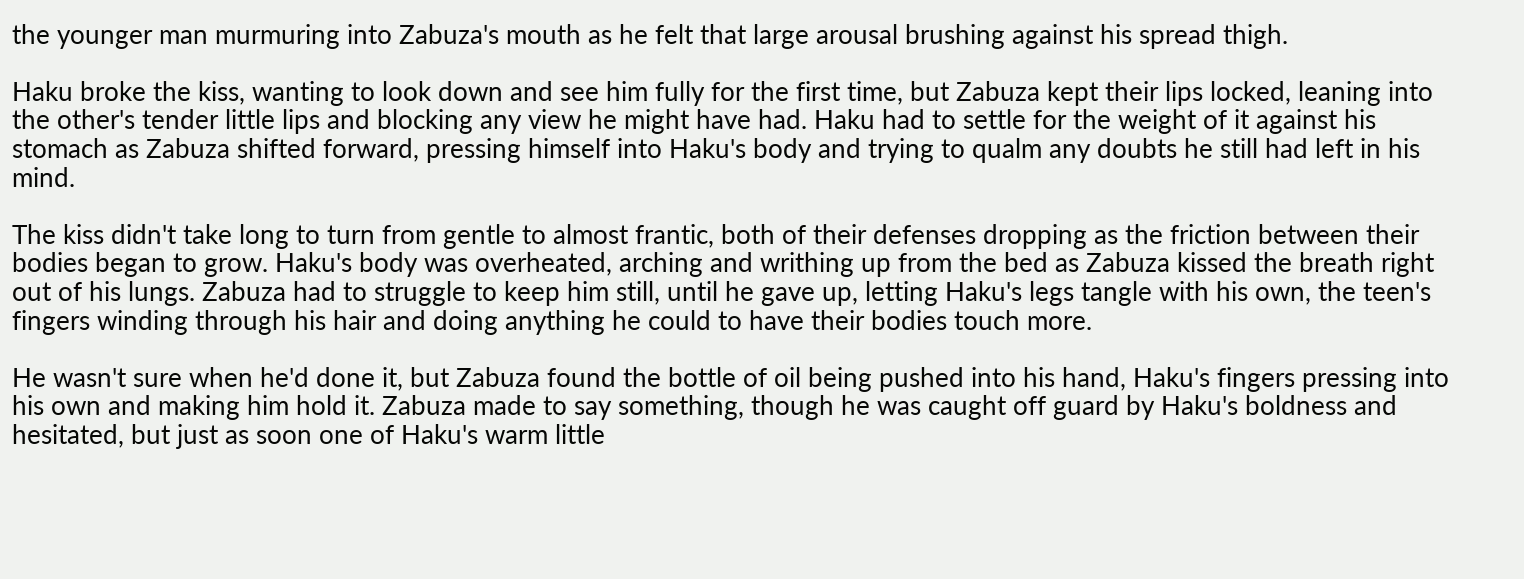the younger man murmuring into Zabuza's mouth as he felt that large arousal brushing against his spread thigh.

Haku broke the kiss, wanting to look down and see him fully for the first time, but Zabuza kept their lips locked, leaning into the other's tender little lips and blocking any view he might have had. Haku had to settle for the weight of it against his stomach as Zabuza shifted forward, pressing himself into Haku's body and trying to qualm any doubts he still had left in his mind.

The kiss didn't take long to turn from gentle to almost frantic, both of their defenses dropping as the friction between their bodies began to grow. Haku's body was overheated, arching and writhing up from the bed as Zabuza kissed the breath right out of his lungs. Zabuza had to struggle to keep him still, until he gave up, letting Haku's legs tangle with his own, the teen's fingers winding through his hair and doing anything he could to have their bodies touch more.

He wasn't sure when he'd done it, but Zabuza found the bottle of oil being pushed into his hand, Haku's fingers pressing into his own and making him hold it. Zabuza made to say something, though he was caught off guard by Haku's boldness and hesitated, but just as soon one of Haku's warm little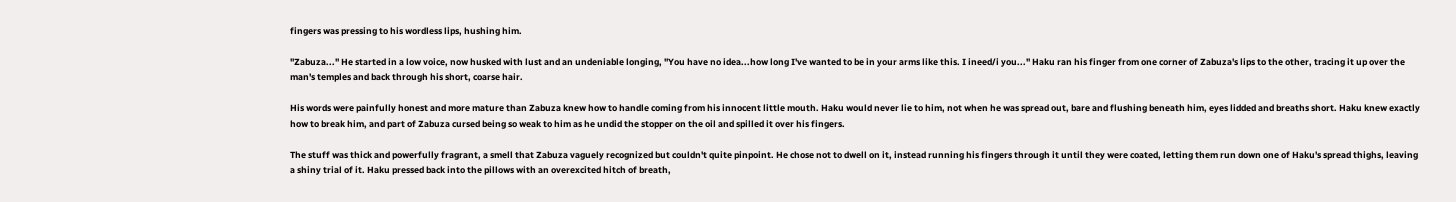fingers was pressing to his wordless lips, hushing him.

"Zabuza..." He started in a low voice, now husked with lust and an undeniable longing, "You have no idea...how long I've wanted to be in your arms like this. I ineed/i you..." Haku ran his finger from one corner of Zabuza's lips to the other, tracing it up over the man's temples and back through his short, coarse hair.

His words were painfully honest and more mature than Zabuza knew how to handle coming from his innocent little mouth. Haku would never lie to him, not when he was spread out, bare and flushing beneath him, eyes lidded and breaths short. Haku knew exactly how to break him, and part of Zabuza cursed being so weak to him as he undid the stopper on the oil and spilled it over his fingers.

The stuff was thick and powerfully fragrant, a smell that Zabuza vaguely recognized but couldn't quite pinpoint. He chose not to dwell on it, instead running his fingers through it until they were coated, letting them run down one of Haku's spread thighs, leaving a shiny trial of it. Haku pressed back into the pillows with an overexcited hitch of breath,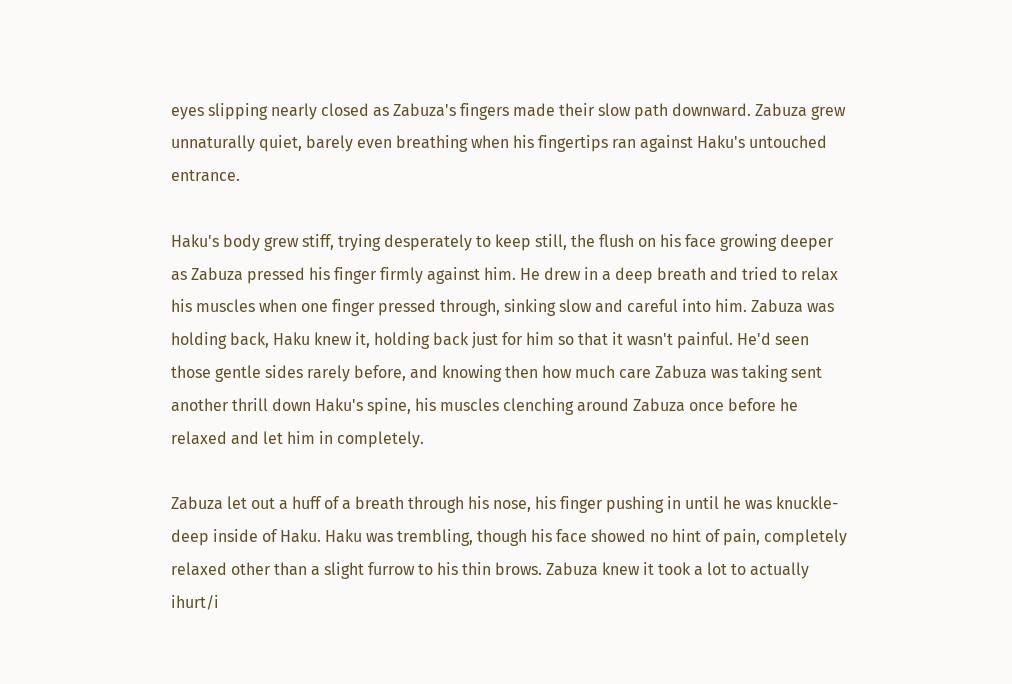eyes slipping nearly closed as Zabuza's fingers made their slow path downward. Zabuza grew unnaturally quiet, barely even breathing when his fingertips ran against Haku's untouched entrance.

Haku's body grew stiff, trying desperately to keep still, the flush on his face growing deeper as Zabuza pressed his finger firmly against him. He drew in a deep breath and tried to relax his muscles when one finger pressed through, sinking slow and careful into him. Zabuza was holding back, Haku knew it, holding back just for him so that it wasn't painful. He'd seen those gentle sides rarely before, and knowing then how much care Zabuza was taking sent another thrill down Haku's spine, his muscles clenching around Zabuza once before he relaxed and let him in completely.

Zabuza let out a huff of a breath through his nose, his finger pushing in until he was knuckle-deep inside of Haku. Haku was trembling, though his face showed no hint of pain, completely relaxed other than a slight furrow to his thin brows. Zabuza knew it took a lot to actually ihurt/i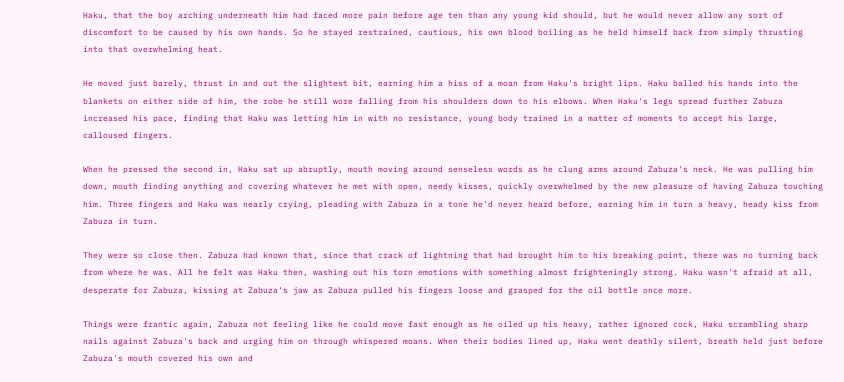Haku, that the boy arching underneath him had faced more pain before age ten than any young kid should, but he would never allow any sort of discomfort to be caused by his own hands. So he stayed restrained, cautious, his own blood boiling as he held himself back from simply thrusting into that overwhelming heat.

He moved just barely, thrust in and out the slightest bit, earning him a hiss of a moan from Haku's bright lips. Haku balled his hands into the blankets on either side of him, the robe he still wore falling from his shoulders down to his elbows. When Haku's legs spread further Zabuza increased his pace, finding that Haku was letting him in with no resistance, young body trained in a matter of moments to accept his large, calloused fingers.

When he pressed the second in, Haku sat up abruptly, mouth moving around senseless words as he clung arms around Zabuza's neck. He was pulling him down, mouth finding anything and covering whatever he met with open, needy kisses, quickly overwhelmed by the new pleasure of having Zabuza touching him. Three fingers and Haku was nearly crying, pleading with Zabuza in a tone he'd never heard before, earning him in turn a heavy, heady kiss from Zabuza in turn.

They were so close then. Zabuza had known that, since that crack of lightning that had brought him to his breaking point, there was no turning back from where he was. All he felt was Haku then, washing out his torn emotions with something almost frighteningly strong. Haku wasn't afraid at all, desperate for Zabuza, kissing at Zabuza's jaw as Zabuza pulled his fingers loose and grasped for the oil bottle once more.

Things were frantic again, Zabuza not feeling like he could move fast enough as he oiled up his heavy, rather ignored cock, Haku scrambling sharp nails against Zabuza's back and urging him on through whispered moans. When their bodies lined up, Haku went deathly silent, breath held just before Zabuza's mouth covered his own and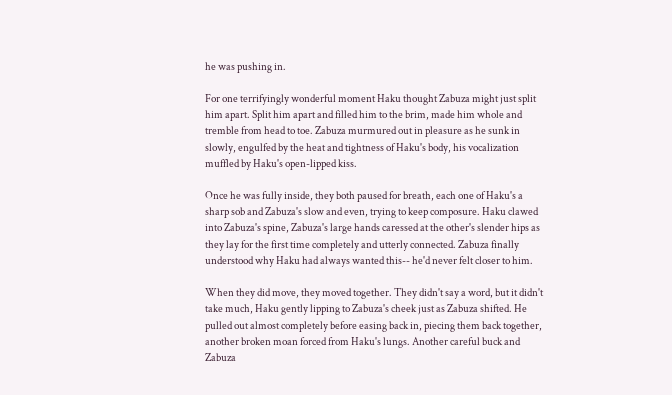he was pushing in.

For one terrifyingly wonderful moment Haku thought Zabuza might just split him apart. Split him apart and filled him to the brim, made him whole and tremble from head to toe. Zabuza murmured out in pleasure as he sunk in slowly, engulfed by the heat and tightness of Haku's body, his vocalization muffled by Haku's open-lipped kiss.

Once he was fully inside, they both paused for breath, each one of Haku's a sharp sob and Zabuza's slow and even, trying to keep composure. Haku clawed into Zabuza's spine, Zabuza's large hands caressed at the other's slender hips as they lay for the first time completely and utterly connected. Zabuza finally understood why Haku had always wanted this-- he'd never felt closer to him.

When they did move, they moved together. They didn't say a word, but it didn't take much, Haku gently lipping to Zabuza's cheek just as Zabuza shifted. He pulled out almost completely before easing back in, piecing them back together, another broken moan forced from Haku's lungs. Another careful buck and Zabuza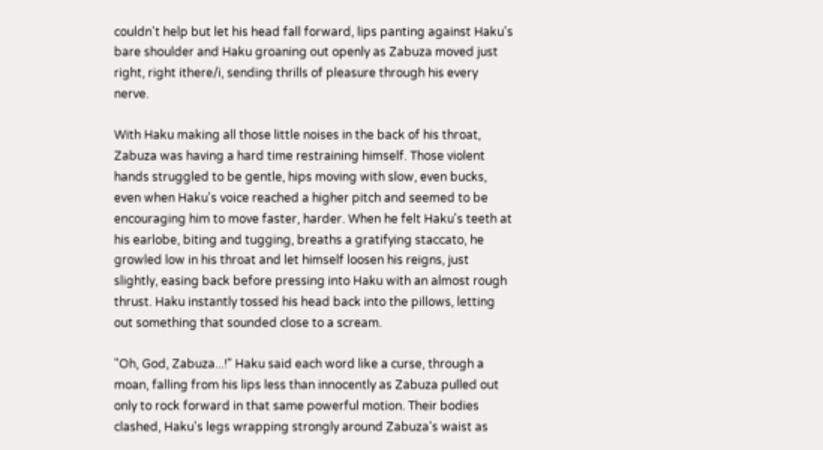couldn't help but let his head fall forward, lips panting against Haku's bare shoulder and Haku groaning out openly as Zabuza moved just right, right ithere/i, sending thrills of pleasure through his every nerve.

With Haku making all those little noises in the back of his throat, Zabuza was having a hard time restraining himself. Those violent hands struggled to be gentle, hips moving with slow, even bucks, even when Haku's voice reached a higher pitch and seemed to be encouraging him to move faster, harder. When he felt Haku's teeth at his earlobe, biting and tugging, breaths a gratifying staccato, he growled low in his throat and let himself loosen his reigns, just slightly, easing back before pressing into Haku with an almost rough thrust. Haku instantly tossed his head back into the pillows, letting out something that sounded close to a scream.

"Oh, God, Zabuza...!" Haku said each word like a curse, through a moan, falling from his lips less than innocently as Zabuza pulled out only to rock forward in that same powerful motion. Their bodies clashed, Haku's legs wrapping strongly around Zabuza's waist as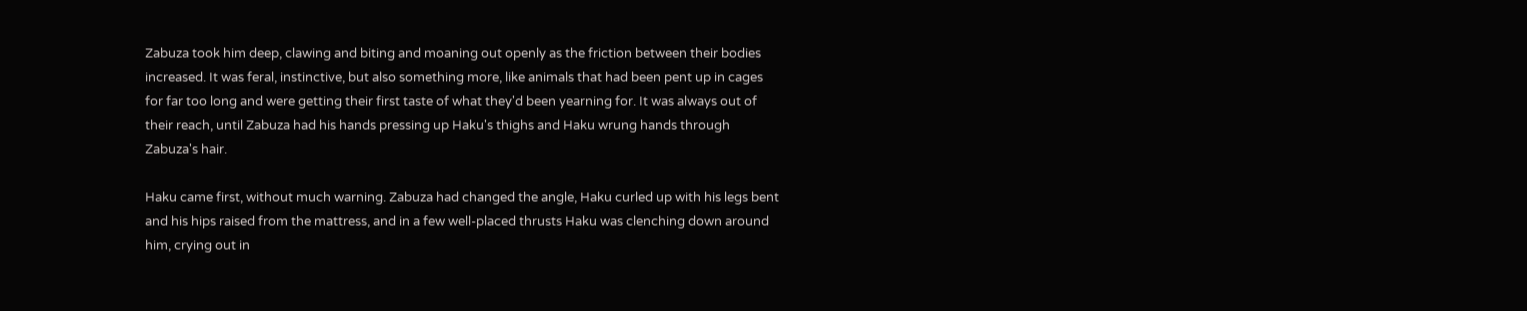Zabuza took him deep, clawing and biting and moaning out openly as the friction between their bodies increased. It was feral, instinctive, but also something more, like animals that had been pent up in cages for far too long and were getting their first taste of what they'd been yearning for. It was always out of their reach, until Zabuza had his hands pressing up Haku's thighs and Haku wrung hands through Zabuza's hair.

Haku came first, without much warning. Zabuza had changed the angle, Haku curled up with his legs bent and his hips raised from the mattress, and in a few well-placed thrusts Haku was clenching down around him, crying out in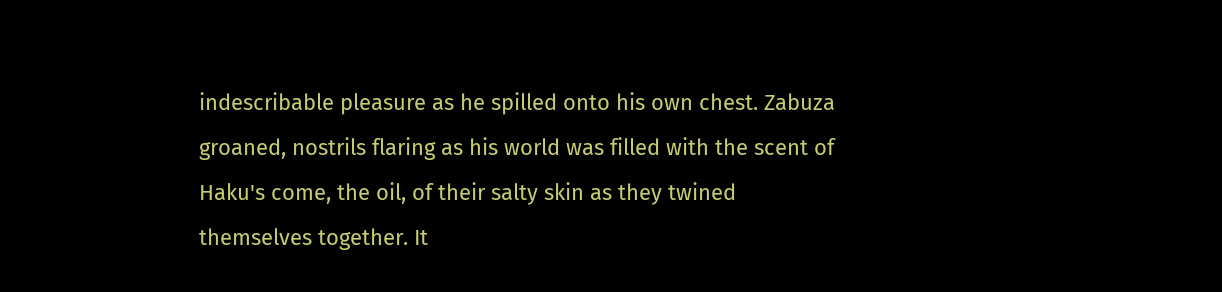indescribable pleasure as he spilled onto his own chest. Zabuza groaned, nostrils flaring as his world was filled with the scent of Haku's come, the oil, of their salty skin as they twined themselves together. It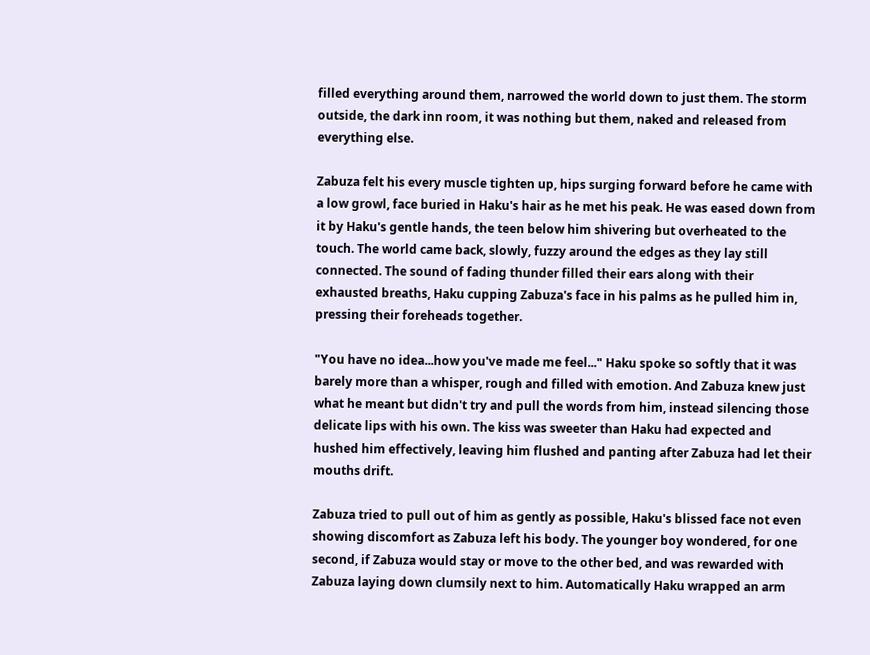filled everything around them, narrowed the world down to just them. The storm outside, the dark inn room, it was nothing but them, naked and released from everything else.

Zabuza felt his every muscle tighten up, hips surging forward before he came with a low growl, face buried in Haku's hair as he met his peak. He was eased down from it by Haku's gentle hands, the teen below him shivering but overheated to the touch. The world came back, slowly, fuzzy around the edges as they lay still connected. The sound of fading thunder filled their ears along with their exhausted breaths, Haku cupping Zabuza's face in his palms as he pulled him in, pressing their foreheads together.

"You have no idea...how you've made me feel..." Haku spoke so softly that it was barely more than a whisper, rough and filled with emotion. And Zabuza knew just what he meant but didn't try and pull the words from him, instead silencing those delicate lips with his own. The kiss was sweeter than Haku had expected and hushed him effectively, leaving him flushed and panting after Zabuza had let their mouths drift.

Zabuza tried to pull out of him as gently as possible, Haku's blissed face not even showing discomfort as Zabuza left his body. The younger boy wondered, for one second, if Zabuza would stay or move to the other bed, and was rewarded with Zabuza laying down clumsily next to him. Automatically Haku wrapped an arm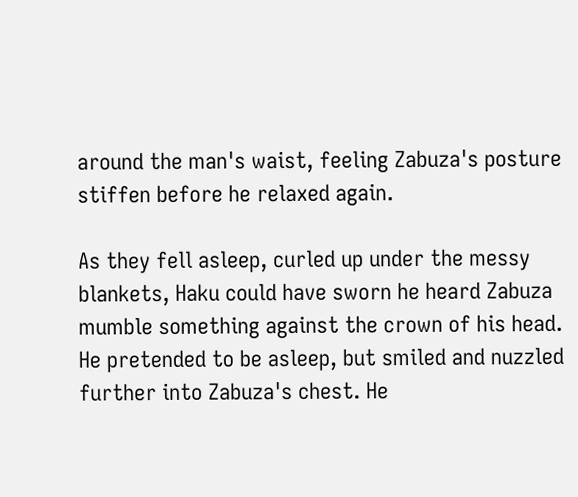around the man's waist, feeling Zabuza's posture stiffen before he relaxed again.

As they fell asleep, curled up under the messy blankets, Haku could have sworn he heard Zabuza mumble something against the crown of his head. He pretended to be asleep, but smiled and nuzzled further into Zabuza's chest. He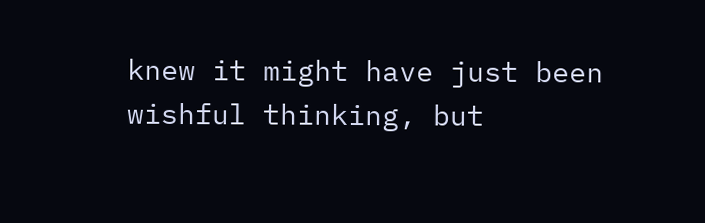knew it might have just been wishful thinking, but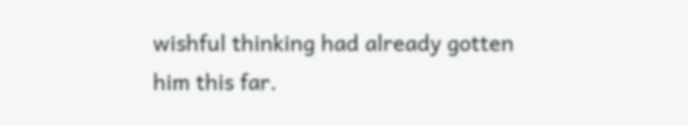wishful thinking had already gotten him this far.